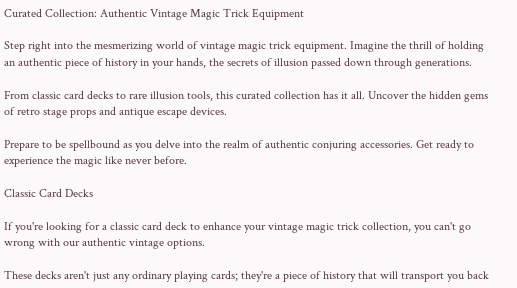Curated Collection: Authentic Vintage Magic Trick Equipment

Step right into the mesmerizing world of vintage magic trick equipment. Imagine the thrill of holding an authentic piece of history in your hands, the secrets of illusion passed down through generations.

From classic card decks to rare illusion tools, this curated collection has it all. Uncover the hidden gems of retro stage props and antique escape devices.

Prepare to be spellbound as you delve into the realm of authentic conjuring accessories. Get ready to experience the magic like never before.

Classic Card Decks

If you're looking for a classic card deck to enhance your vintage magic trick collection, you can't go wrong with our authentic vintage options.

These decks aren't just any ordinary playing cards; they're a piece of history that will transport you back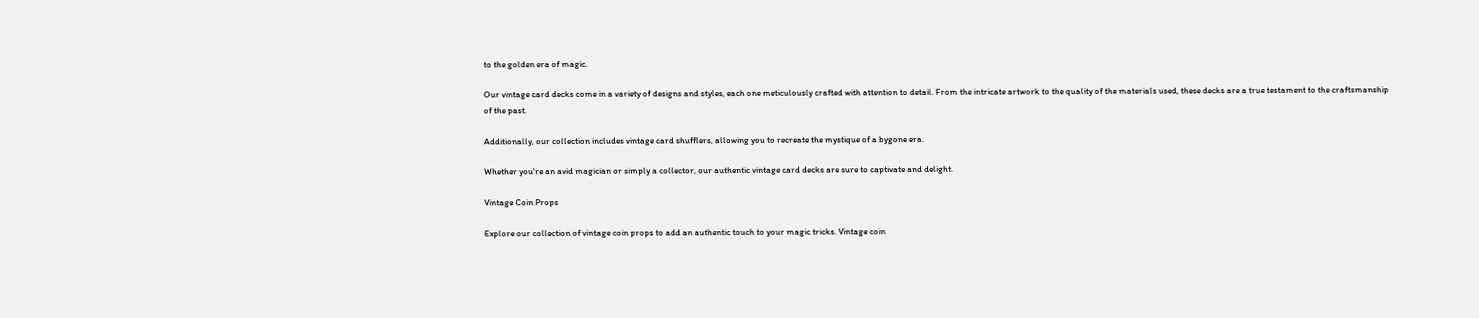to the golden era of magic.

Our vintage card decks come in a variety of designs and styles, each one meticulously crafted with attention to detail. From the intricate artwork to the quality of the materials used, these decks are a true testament to the craftsmanship of the past.

Additionally, our collection includes vintage card shufflers, allowing you to recreate the mystique of a bygone era.

Whether you're an avid magician or simply a collector, our authentic vintage card decks are sure to captivate and delight.

Vintage Coin Props

Explore our collection of vintage coin props to add an authentic touch to your magic tricks. Vintage coin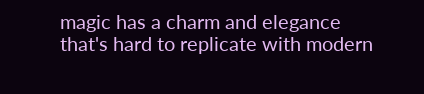magic has a charm and elegance that's hard to replicate with modern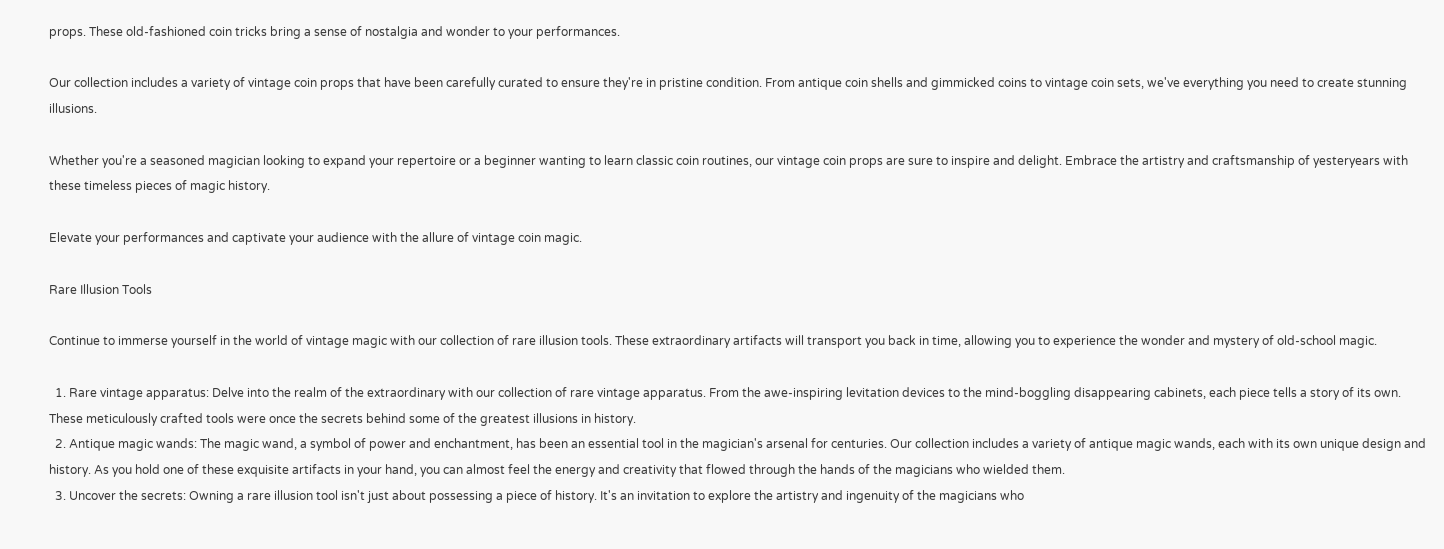props. These old-fashioned coin tricks bring a sense of nostalgia and wonder to your performances.

Our collection includes a variety of vintage coin props that have been carefully curated to ensure they're in pristine condition. From antique coin shells and gimmicked coins to vintage coin sets, we've everything you need to create stunning illusions.

Whether you're a seasoned magician looking to expand your repertoire or a beginner wanting to learn classic coin routines, our vintage coin props are sure to inspire and delight. Embrace the artistry and craftsmanship of yesteryears with these timeless pieces of magic history.

Elevate your performances and captivate your audience with the allure of vintage coin magic.

Rare Illusion Tools

Continue to immerse yourself in the world of vintage magic with our collection of rare illusion tools. These extraordinary artifacts will transport you back in time, allowing you to experience the wonder and mystery of old-school magic.

  1. Rare vintage apparatus: Delve into the realm of the extraordinary with our collection of rare vintage apparatus. From the awe-inspiring levitation devices to the mind-boggling disappearing cabinets, each piece tells a story of its own. These meticulously crafted tools were once the secrets behind some of the greatest illusions in history.
  2. Antique magic wands: The magic wand, a symbol of power and enchantment, has been an essential tool in the magician's arsenal for centuries. Our collection includes a variety of antique magic wands, each with its own unique design and history. As you hold one of these exquisite artifacts in your hand, you can almost feel the energy and creativity that flowed through the hands of the magicians who wielded them.
  3. Uncover the secrets: Owning a rare illusion tool isn't just about possessing a piece of history. It's an invitation to explore the artistry and ingenuity of the magicians who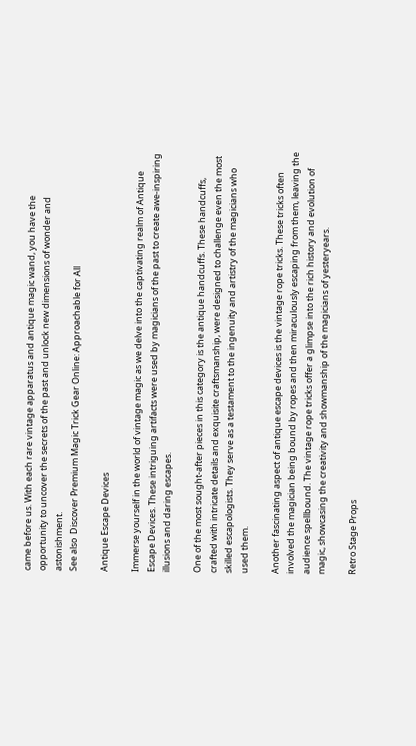came before us. With each rare vintage apparatus and antique magic wand, you have the opportunity to uncover the secrets of the past and unlock new dimensions of wonder and astonishment.
See also  Discover Premium Magic Trick Gear Online: Approachable for All

Antique Escape Devices

Immerse yourself in the world of vintage magic as we delve into the captivating realm of Antique Escape Devices. These intriguing artifacts were used by magicians of the past to create awe-inspiring illusions and daring escapes.

One of the most sought-after pieces in this category is the antique handcuffs. These handcuffs, crafted with intricate details and exquisite craftsmanship, were designed to challenge even the most skilled escapologists. They serve as a testament to the ingenuity and artistry of the magicians who used them.

Another fascinating aspect of antique escape devices is the vintage rope tricks. These tricks often involved the magician being bound by ropes and then miraculously escaping from them, leaving the audience spellbound. The vintage rope tricks offer a glimpse into the rich history and evolution of magic, showcasing the creativity and showmanship of the magicians of yesteryears.

Retro Stage Props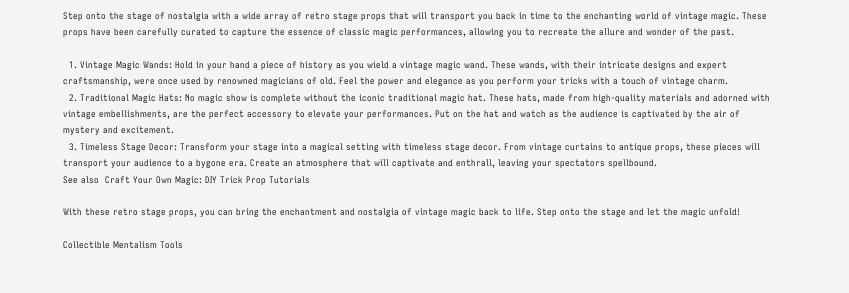Step onto the stage of nostalgia with a wide array of retro stage props that will transport you back in time to the enchanting world of vintage magic. These props have been carefully curated to capture the essence of classic magic performances, allowing you to recreate the allure and wonder of the past.

  1. Vintage Magic Wands: Hold in your hand a piece of history as you wield a vintage magic wand. These wands, with their intricate designs and expert craftsmanship, were once used by renowned magicians of old. Feel the power and elegance as you perform your tricks with a touch of vintage charm.
  2. Traditional Magic Hats: No magic show is complete without the iconic traditional magic hat. These hats, made from high-quality materials and adorned with vintage embellishments, are the perfect accessory to elevate your performances. Put on the hat and watch as the audience is captivated by the air of mystery and excitement.
  3. Timeless Stage Decor: Transform your stage into a magical setting with timeless stage decor. From vintage curtains to antique props, these pieces will transport your audience to a bygone era. Create an atmosphere that will captivate and enthrall, leaving your spectators spellbound.
See also  Craft Your Own Magic: DIY Trick Prop Tutorials

With these retro stage props, you can bring the enchantment and nostalgia of vintage magic back to life. Step onto the stage and let the magic unfold!

Collectible Mentalism Tools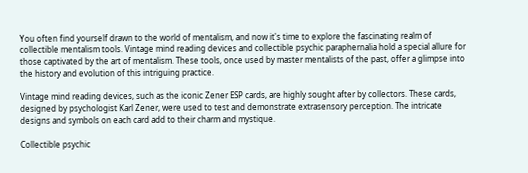You often find yourself drawn to the world of mentalism, and now it's time to explore the fascinating realm of collectible mentalism tools. Vintage mind reading devices and collectible psychic paraphernalia hold a special allure for those captivated by the art of mentalism. These tools, once used by master mentalists of the past, offer a glimpse into the history and evolution of this intriguing practice.

Vintage mind reading devices, such as the iconic Zener ESP cards, are highly sought after by collectors. These cards, designed by psychologist Karl Zener, were used to test and demonstrate extrasensory perception. The intricate designs and symbols on each card add to their charm and mystique.

Collectible psychic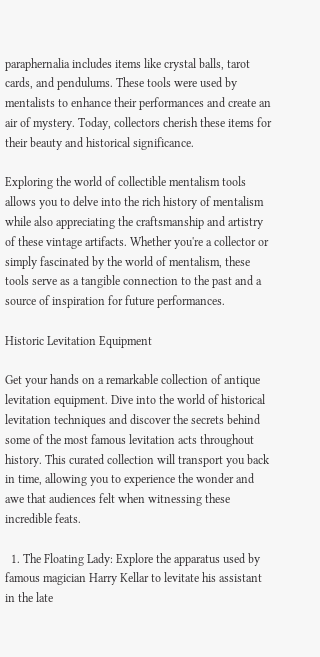paraphernalia includes items like crystal balls, tarot cards, and pendulums. These tools were used by mentalists to enhance their performances and create an air of mystery. Today, collectors cherish these items for their beauty and historical significance.

Exploring the world of collectible mentalism tools allows you to delve into the rich history of mentalism while also appreciating the craftsmanship and artistry of these vintage artifacts. Whether you're a collector or simply fascinated by the world of mentalism, these tools serve as a tangible connection to the past and a source of inspiration for future performances.

Historic Levitation Equipment

Get your hands on a remarkable collection of antique levitation equipment. Dive into the world of historical levitation techniques and discover the secrets behind some of the most famous levitation acts throughout history. This curated collection will transport you back in time, allowing you to experience the wonder and awe that audiences felt when witnessing these incredible feats.

  1. The Floating Lady: Explore the apparatus used by famous magician Harry Kellar to levitate his assistant in the late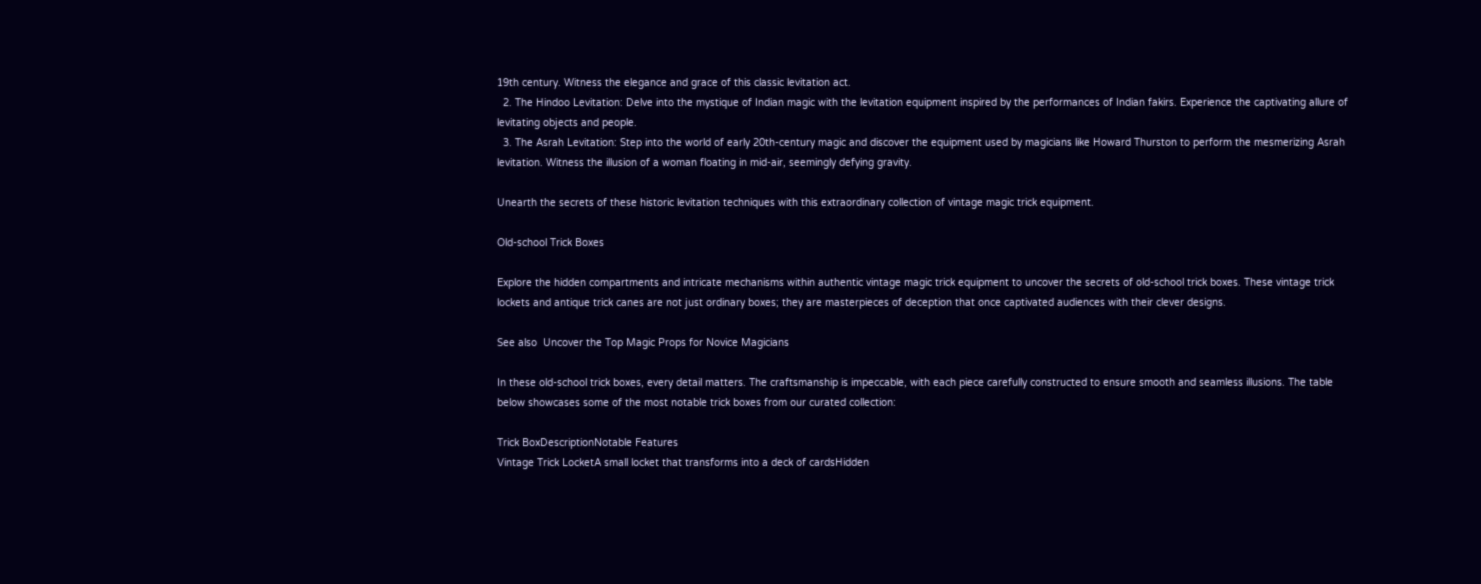19th century. Witness the elegance and grace of this classic levitation act.
  2. The Hindoo Levitation: Delve into the mystique of Indian magic with the levitation equipment inspired by the performances of Indian fakirs. Experience the captivating allure of levitating objects and people.
  3. The Asrah Levitation: Step into the world of early 20th-century magic and discover the equipment used by magicians like Howard Thurston to perform the mesmerizing Asrah levitation. Witness the illusion of a woman floating in mid-air, seemingly defying gravity.

Unearth the secrets of these historic levitation techniques with this extraordinary collection of vintage magic trick equipment.

Old-school Trick Boxes

Explore the hidden compartments and intricate mechanisms within authentic vintage magic trick equipment to uncover the secrets of old-school trick boxes. These vintage trick lockets and antique trick canes are not just ordinary boxes; they are masterpieces of deception that once captivated audiences with their clever designs.

See also  Uncover the Top Magic Props for Novice Magicians

In these old-school trick boxes, every detail matters. The craftsmanship is impeccable, with each piece carefully constructed to ensure smooth and seamless illusions. The table below showcases some of the most notable trick boxes from our curated collection:

Trick BoxDescriptionNotable Features
Vintage Trick LocketA small locket that transforms into a deck of cardsHidden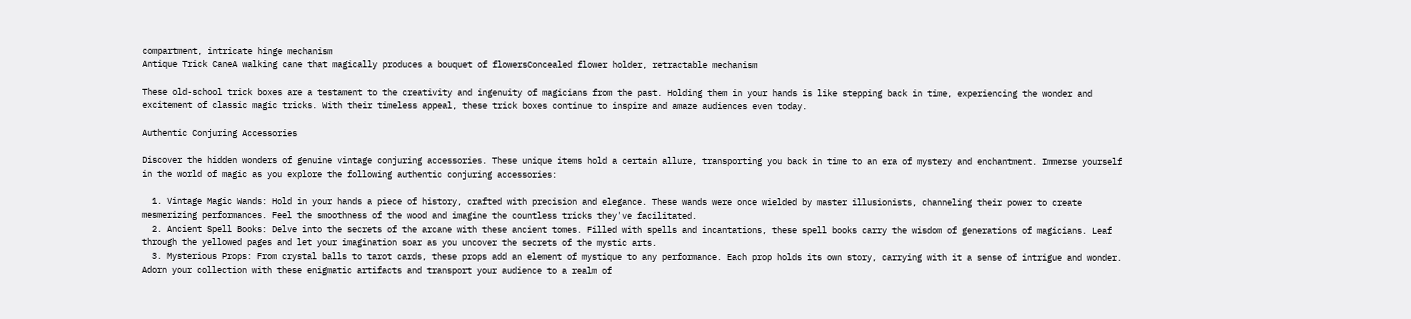compartment, intricate hinge mechanism
Antique Trick CaneA walking cane that magically produces a bouquet of flowersConcealed flower holder, retractable mechanism

These old-school trick boxes are a testament to the creativity and ingenuity of magicians from the past. Holding them in your hands is like stepping back in time, experiencing the wonder and excitement of classic magic tricks. With their timeless appeal, these trick boxes continue to inspire and amaze audiences even today.

Authentic Conjuring Accessories

Discover the hidden wonders of genuine vintage conjuring accessories. These unique items hold a certain allure, transporting you back in time to an era of mystery and enchantment. Immerse yourself in the world of magic as you explore the following authentic conjuring accessories:

  1. Vintage Magic Wands: Hold in your hands a piece of history, crafted with precision and elegance. These wands were once wielded by master illusionists, channeling their power to create mesmerizing performances. Feel the smoothness of the wood and imagine the countless tricks they've facilitated.
  2. Ancient Spell Books: Delve into the secrets of the arcane with these ancient tomes. Filled with spells and incantations, these spell books carry the wisdom of generations of magicians. Leaf through the yellowed pages and let your imagination soar as you uncover the secrets of the mystic arts.
  3. Mysterious Props: From crystal balls to tarot cards, these props add an element of mystique to any performance. Each prop holds its own story, carrying with it a sense of intrigue and wonder. Adorn your collection with these enigmatic artifacts and transport your audience to a realm of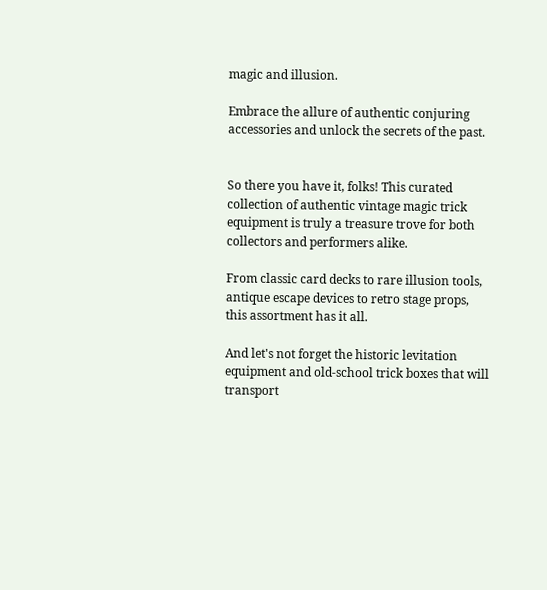magic and illusion.

Embrace the allure of authentic conjuring accessories and unlock the secrets of the past.


So there you have it, folks! This curated collection of authentic vintage magic trick equipment is truly a treasure trove for both collectors and performers alike.

From classic card decks to rare illusion tools, antique escape devices to retro stage props, this assortment has it all.

And let's not forget the historic levitation equipment and old-school trick boxes that will transport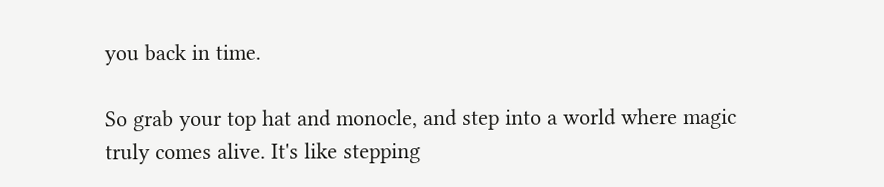you back in time.

So grab your top hat and monocle, and step into a world where magic truly comes alive. It's like stepping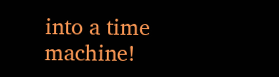into a time machine!